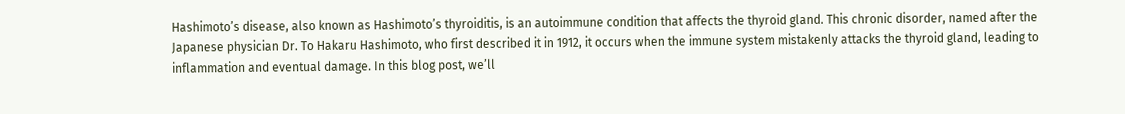Hashimoto’s disease, also known as Hashimoto’s thyroiditis, is an autoimmune condition that affects the thyroid gland. This chronic disorder, named after the Japanese physician Dr. To Hakaru Hashimoto, who first described it in 1912, it occurs when the immune system mistakenly attacks the thyroid gland, leading to inflammation and eventual damage. In this blog post, we’ll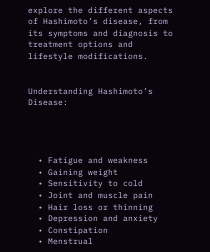explore the different aspects of Hashimoto’s disease, from its symptoms and diagnosis to treatment options and lifestyle modifications.


Understanding Hashimoto’s Disease:




  • Fatigue and weakness
  • Gaining weight
  • Sensitivity to cold
  • Joint and muscle pain
  • Hair loss or thinning
  • Depression and anxiety
  • Constipation
  • Menstrual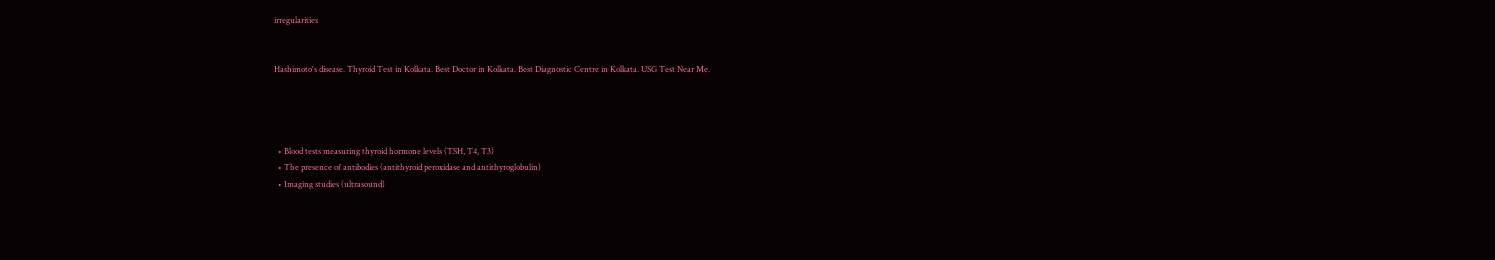irregularities


Hashimoto's disease. Thyroid Test in Kolkata. Best Doctor in Kolkata. Best Diagnostic Centre in Kolkata. USG Test Near Me.




  • Blood tests measuring thyroid hormone levels (TSH, T4, T3)
  • The presence of antibodies (antithyroid peroxidase and antithyroglobulin)
  • Imaging studies (ultrasound)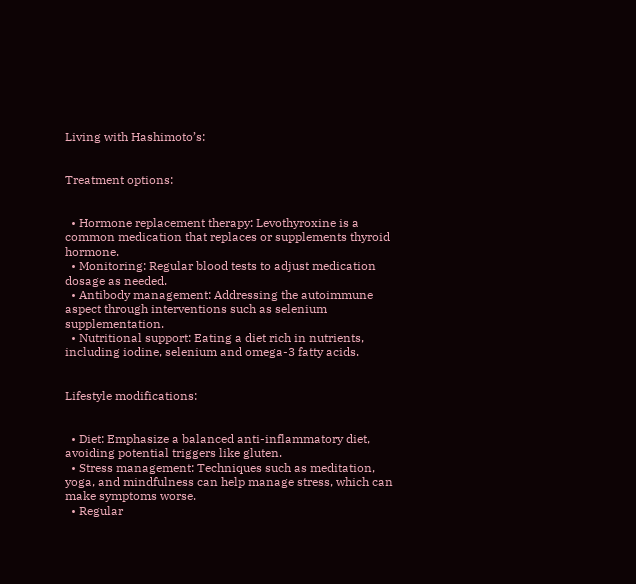Living with Hashimoto’s:


Treatment options:


  • Hormone replacement therapy: Levothyroxine is a common medication that replaces or supplements thyroid hormone.
  • Monitoring: Regular blood tests to adjust medication dosage as needed.
  • Antibody management: Addressing the autoimmune aspect through interventions such as selenium supplementation.
  • Nutritional support: Eating a diet rich in nutrients, including iodine, selenium and omega-3 fatty acids.


Lifestyle modifications:


  • Diet: Emphasize a balanced anti-inflammatory diet, avoiding potential triggers like gluten.
  • Stress management: Techniques such as meditation, yoga, and mindfulness can help manage stress, which can make symptoms worse.
  • Regular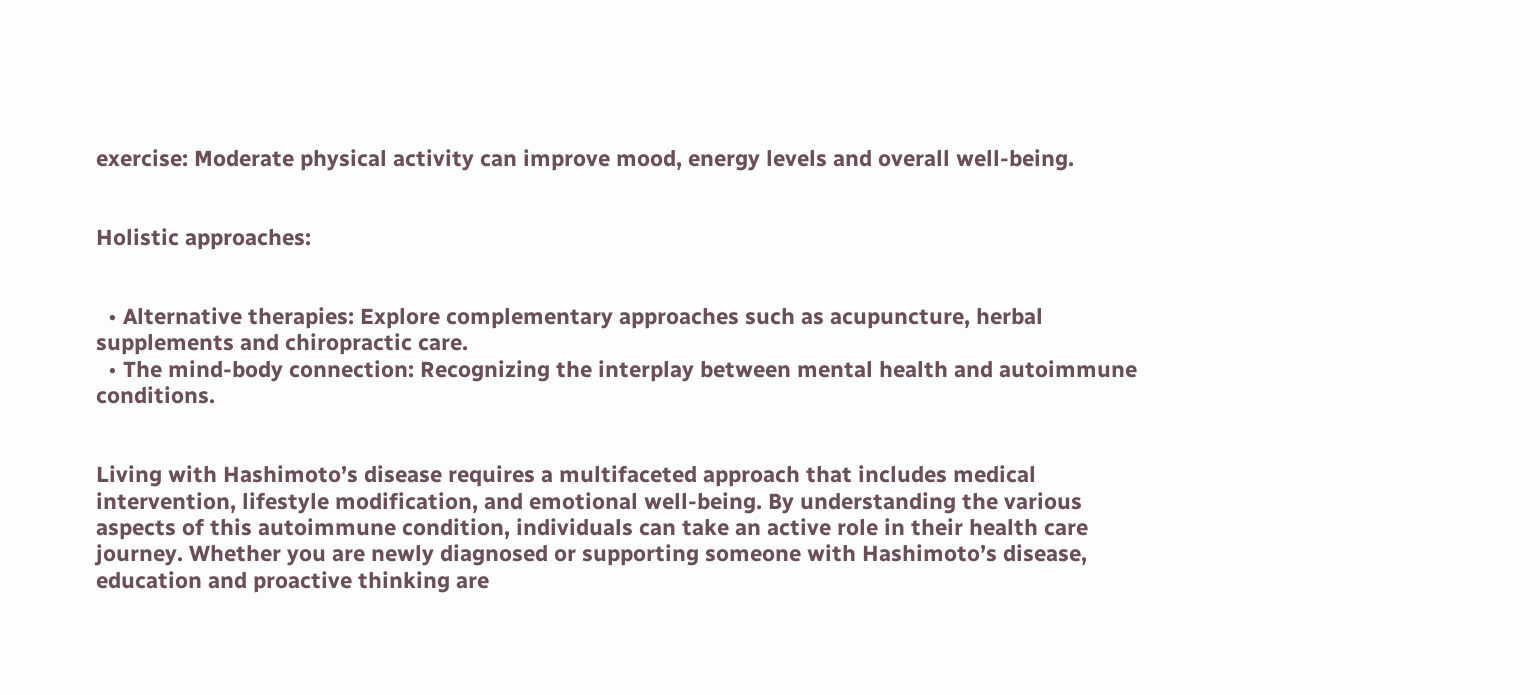exercise: Moderate physical activity can improve mood, energy levels and overall well-being.


Holistic approaches:


  • Alternative therapies: Explore complementary approaches such as acupuncture, herbal supplements and chiropractic care.
  • The mind-body connection: Recognizing the interplay between mental health and autoimmune conditions.


Living with Hashimoto’s disease requires a multifaceted approach that includes medical intervention, lifestyle modification, and emotional well-being. By understanding the various aspects of this autoimmune condition, individuals can take an active role in their health care journey. Whether you are newly diagnosed or supporting someone with Hashimoto’s disease, education and proactive thinking are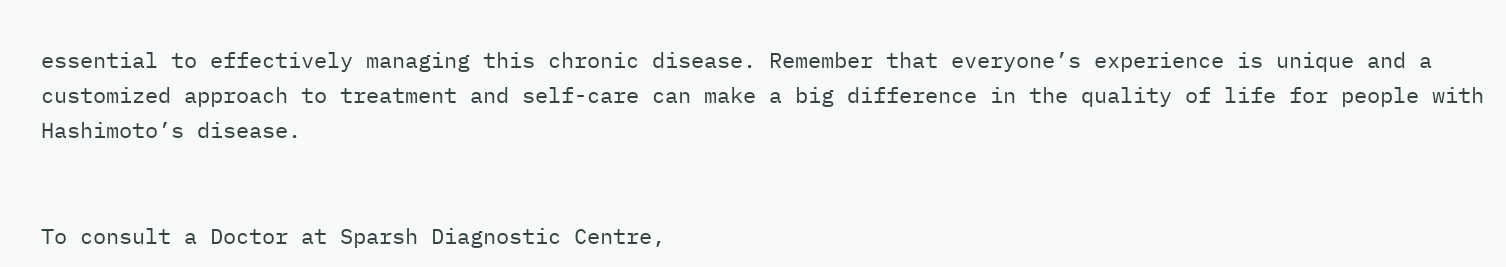essential to effectively managing this chronic disease. Remember that everyone’s experience is unique and a customized approach to treatment and self-care can make a big difference in the quality of life for people with Hashimoto’s disease.


To consult a Doctor at Sparsh Diagnostic Centre,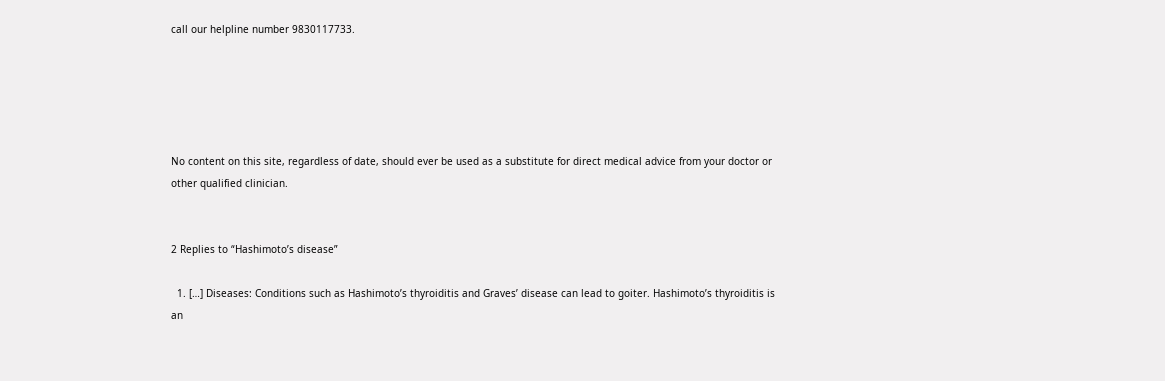call our helpline number 9830117733.





No content on this site, regardless of date, should ever be used as a substitute for direct medical advice from your doctor or other qualified clinician.


2 Replies to “Hashimoto’s disease”

  1. […] Diseases: Conditions such as Hashimoto’s thyroiditis and Graves’ disease can lead to goiter. Hashimoto’s thyroiditis is an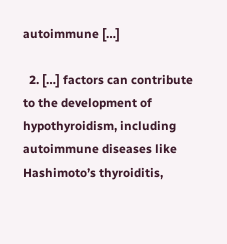autoimmune […]

  2. […] factors can contribute to the development of hypothyroidism, including autoimmune diseases like Hashimoto’s thyroiditis,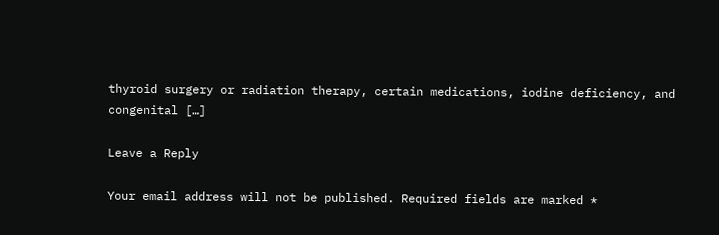thyroid surgery or radiation therapy, certain medications, iodine deficiency, and congenital […]

Leave a Reply

Your email address will not be published. Required fields are marked *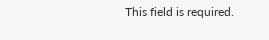This field is required.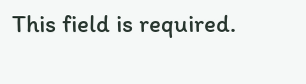This field is required.